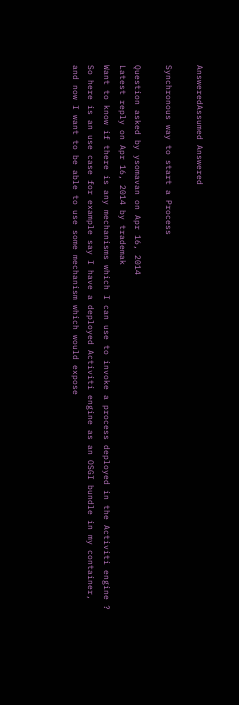AnsweredAssumed Answered

Synchronous way to start a Process

Question asked by ysomavan on Apr 16, 2014
Latest reply on Apr 16, 2014 by trademak
Want to know if there is any mechanisms which I can use to invoke a process deployed in the Activiti engine ?
So here is an use case for example say I have a deployed Activiti engine as an OSGI bundle in my container, and now I want to be able to use some mechanism which would expose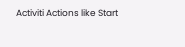Activiti Actions like Start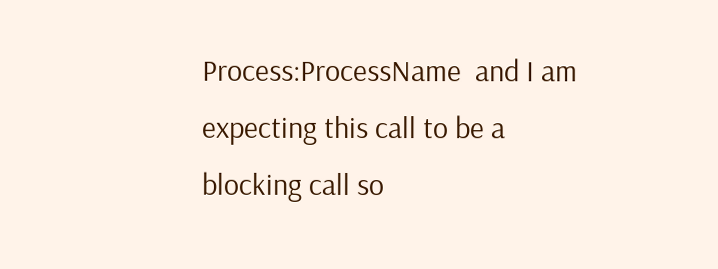Process:ProcessName  and I am expecting this call to be a blocking call so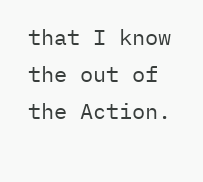that I know the out of the Action.